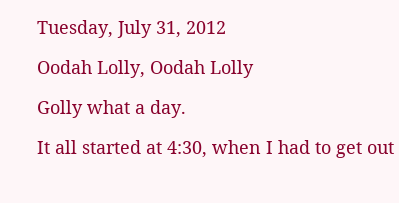Tuesday, July 31, 2012

Oodah Lolly, Oodah Lolly

Golly what a day.

It all started at 4:30, when I had to get out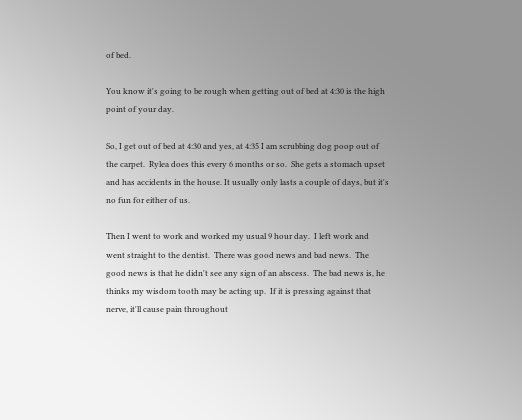of bed.

You know it's going to be rough when getting out of bed at 4:30 is the high point of your day.

So, I get out of bed at 4:30 and yes, at 4:35 I am scrubbing dog poop out of the carpet.  Rylea does this every 6 months or so.  She gets a stomach upset and has accidents in the house. It usually only lasts a couple of days, but it's no fun for either of us.

Then I went to work and worked my usual 9 hour day.  I left work and went straight to the dentist.  There was good news and bad news.  The good news is that he didn't see any sign of an abscess.  The bad news is, he thinks my wisdom tooth may be acting up.  If it is pressing against that nerve, it'll cause pain throughout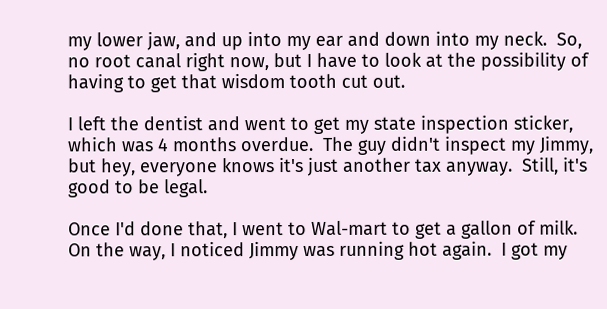my lower jaw, and up into my ear and down into my neck.  So, no root canal right now, but I have to look at the possibility of having to get that wisdom tooth cut out.

I left the dentist and went to get my state inspection sticker, which was 4 months overdue.  The guy didn't inspect my Jimmy, but hey, everyone knows it's just another tax anyway.  Still, it's good to be legal.

Once I'd done that, I went to Wal-mart to get a gallon of milk.  On the way, I noticed Jimmy was running hot again.  I got my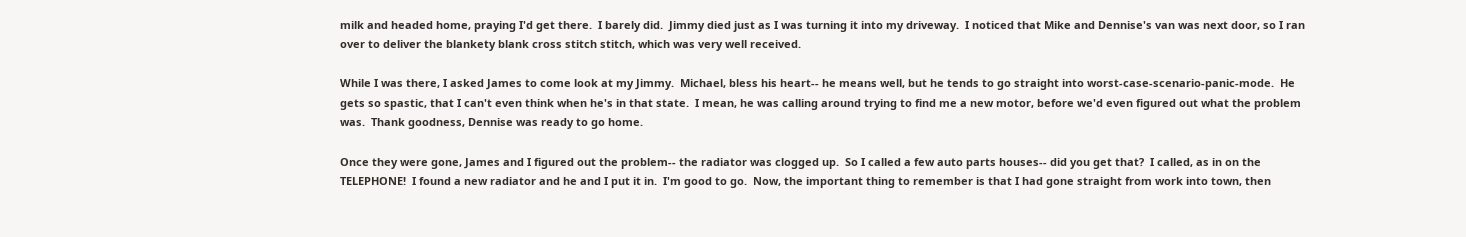milk and headed home, praying I'd get there.  I barely did.  Jimmy died just as I was turning it into my driveway.  I noticed that Mike and Dennise's van was next door, so I ran over to deliver the blankety blank cross stitch stitch, which was very well received.

While I was there, I asked James to come look at my Jimmy.  Michael, bless his heart-- he means well, but he tends to go straight into worst-case-scenario-panic-mode.  He gets so spastic, that I can't even think when he's in that state.  I mean, he was calling around trying to find me a new motor, before we'd even figured out what the problem was.  Thank goodness, Dennise was ready to go home.

Once they were gone, James and I figured out the problem-- the radiator was clogged up.  So I called a few auto parts houses-- did you get that?  I called, as in on the TELEPHONE!  I found a new radiator and he and I put it in.  I'm good to go.  Now, the important thing to remember is that I had gone straight from work into town, then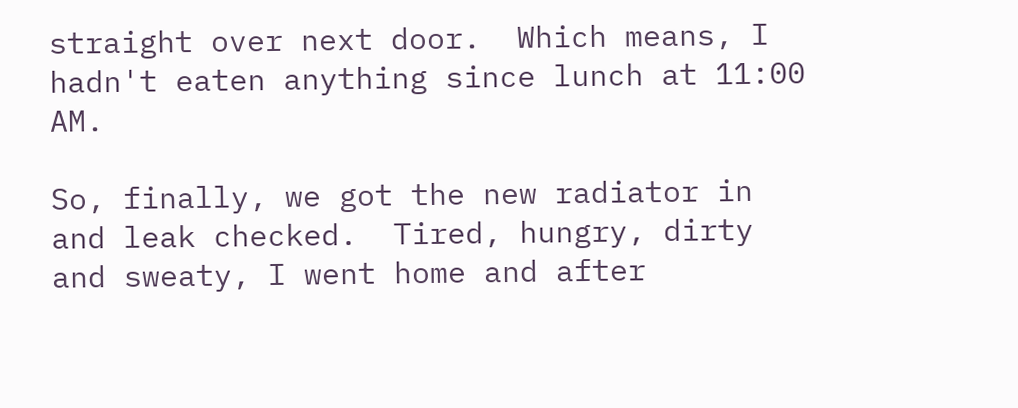straight over next door.  Which means, I hadn't eaten anything since lunch at 11:00 AM.

So, finally, we got the new radiator in and leak checked.  Tired, hungry, dirty and sweaty, I went home and after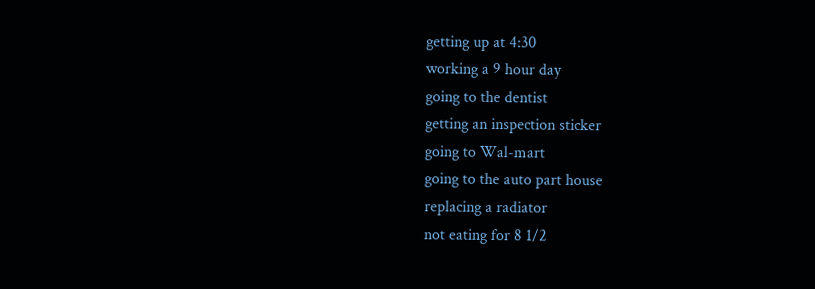getting up at 4:30
working a 9 hour day
going to the dentist
getting an inspection sticker
going to Wal-mart
going to the auto part house
replacing a radiator
not eating for 8 1/2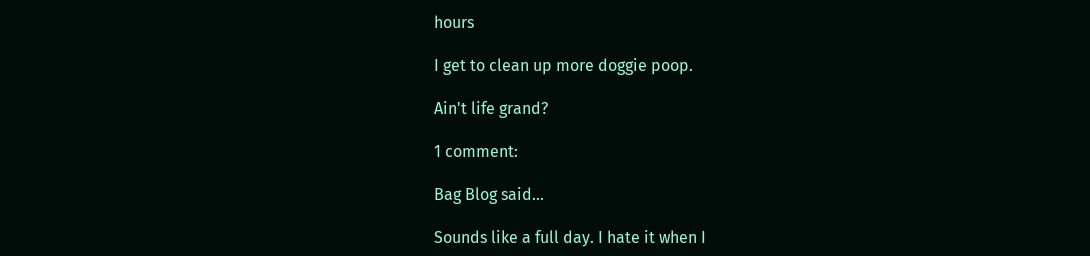hours

I get to clean up more doggie poop.

Ain't life grand?

1 comment:

Bag Blog said...

Sounds like a full day. I hate it when I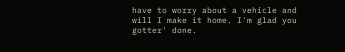have to worry about a vehicle and will I make it home. I'm glad you gotter' done.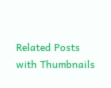Related Posts with Thumbnails